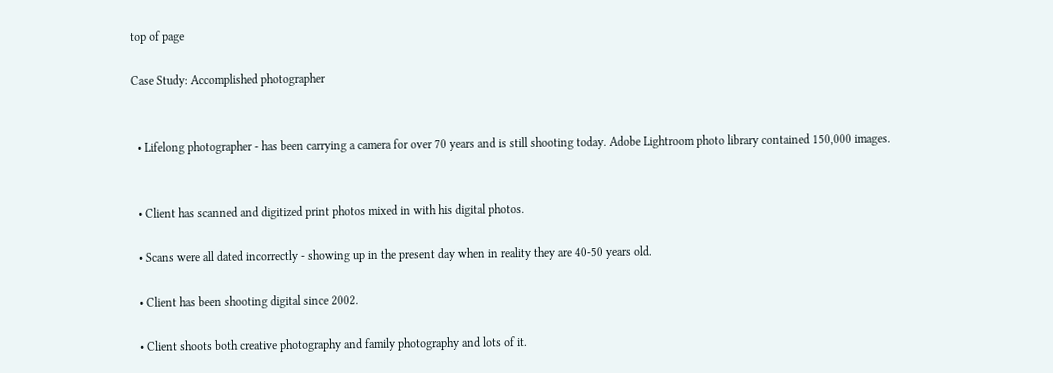top of page

Case Study: Accomplished photographer


  • Lifelong photographer - has been carrying a camera for over 70 years and is still shooting today. Adobe Lightroom photo library contained 150,000 images.


  • Client has scanned and digitized print photos mixed in with his digital photos.

  • Scans were all dated incorrectly - showing up in the present day when in reality they are 40-50 years old.

  • Client has been shooting digital since 2002.

  • Client shoots both creative photography and family photography and lots of it.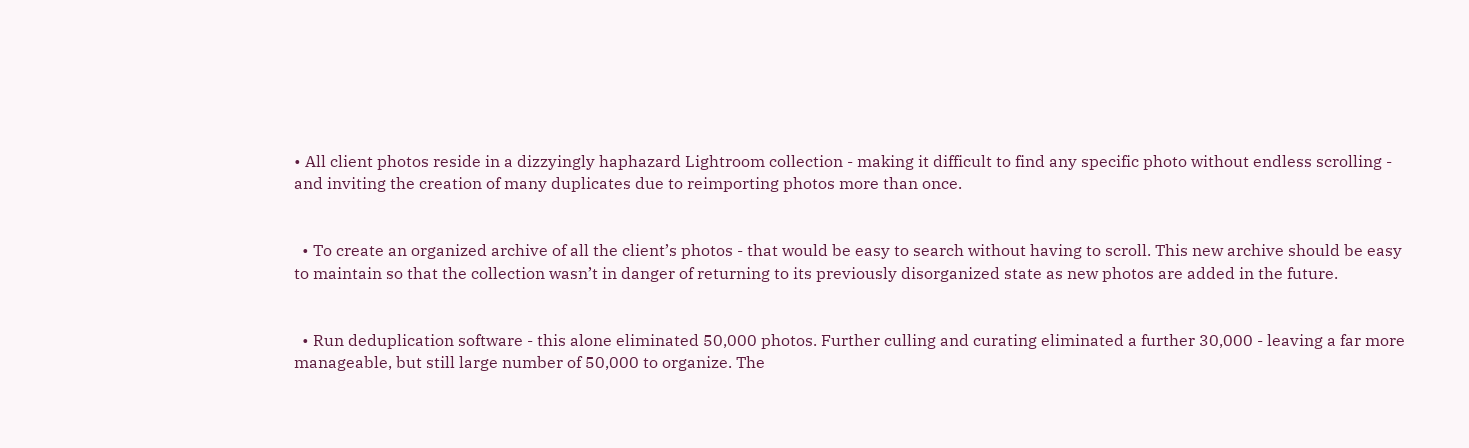• All client photos reside in a dizzyingly haphazard Lightroom collection - making it difficult to find any specific photo without endless scrolling - and inviting the creation of many duplicates due to reimporting photos more than once.


  • To create an organized archive of all the client’s photos - that would be easy to search without having to scroll. This new archive should be easy to maintain so that the collection wasn’t in danger of returning to its previously disorganized state as new photos are added in the future.


  • Run deduplication software - this alone eliminated 50,000 photos. Further culling and curating eliminated a further 30,000 - leaving a far more manageable, but still large number of 50,000 to organize. The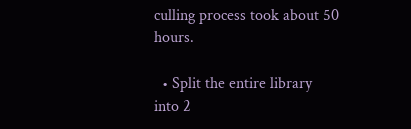culling process took about 50 hours.

  • Split the entire library into 2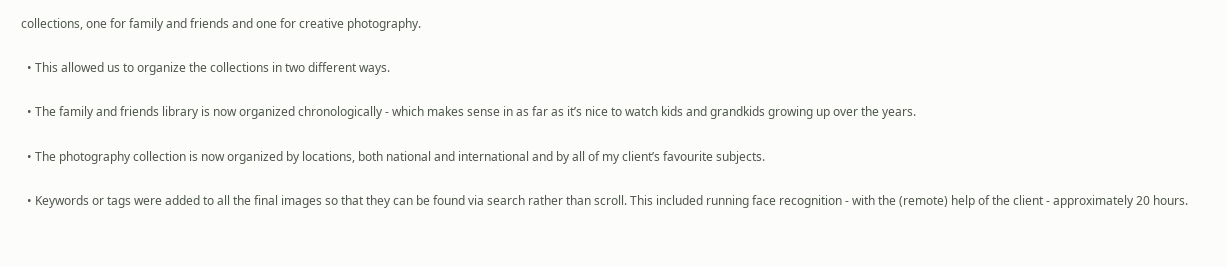collections, one for family and friends and one for creative photography.

  • This allowed us to organize the collections in two different ways.

  • The family and friends library is now organized chronologically - which makes sense in as far as it’s nice to watch kids and grandkids growing up over the years.

  • The photography collection is now organized by locations, both national and international and by all of my client’s favourite subjects.

  • Keywords or tags were added to all the final images so that they can be found via search rather than scroll. This included running face recognition - with the (remote) help of the client - approximately 20 hours.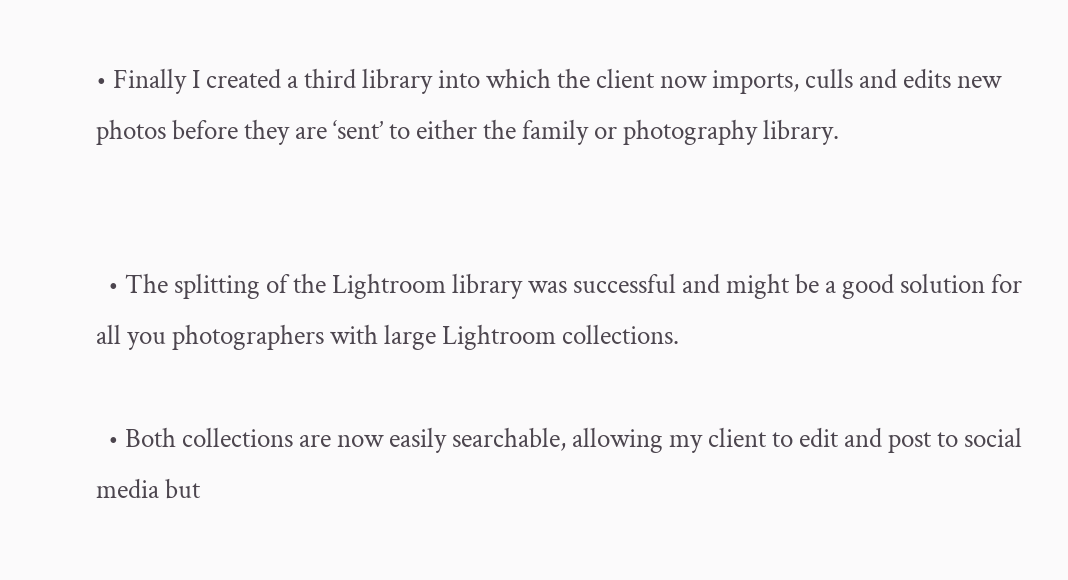• Finally I created a third library into which the client now imports, culls and edits new photos before they are ‘sent’ to either the family or photography library.


  • The splitting of the Lightroom library was successful and might be a good solution for all you photographers with large Lightroom collections.

  • Both collections are now easily searchable, allowing my client to edit and post to social media but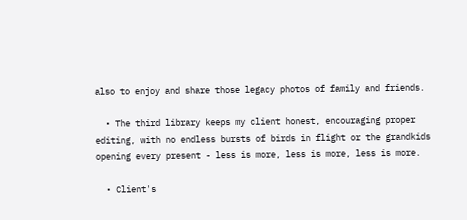also to enjoy and share those legacy photos of family and friends.

  • The third library keeps my client honest, encouraging proper editing, with no endless bursts of birds in flight or the grandkids opening every present - less is more, less is more, less is more.

  • Client's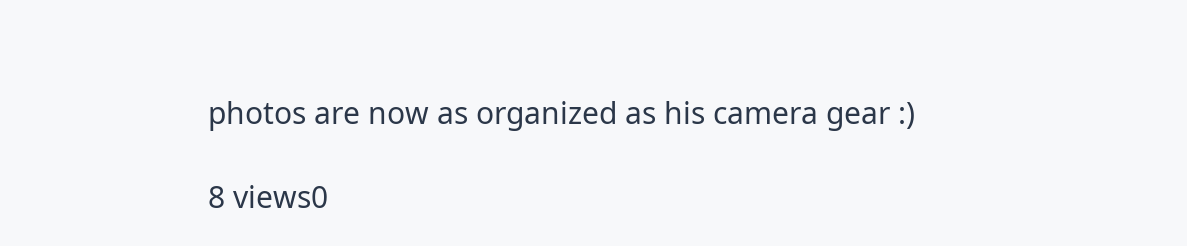photos are now as organized as his camera gear :)

8 views0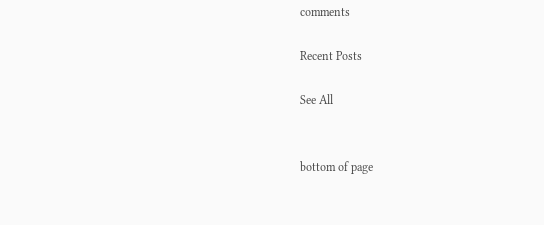comments

Recent Posts

See All


bottom of page